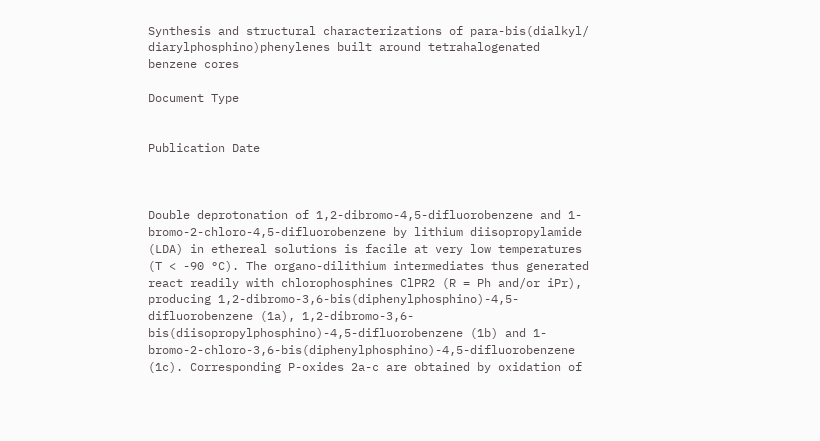Synthesis and structural characterizations of para-bis(dialkyl/ diarylphosphino)phenylenes built around tetrahalogenated benzene cores

Document Type


Publication Date



Double deprotonation of 1,2-dibromo-4,5-difluorobenzene and 1-bromo-2-chloro-4,5-difluorobenzene by lithium diisopropylamide (LDA) in ethereal solutions is facile at very low temperatures (T < -90 °C). The organo-dilithium intermediates thus generated react readily with chlorophosphines ClPR2 (R = Ph and/or iPr), producing 1,2-dibromo-3,6-bis(diphenylphosphino)-4,5-difluorobenzene (1a), 1,2-dibromo-3,6-bis(diisopropylphosphino)-4,5-difluorobenzene (1b) and 1-bromo-2-chloro-3,6-bis(diphenylphosphino)-4,5-difluorobenzene (1c). Corresponding P-oxides 2a-c are obtained by oxidation of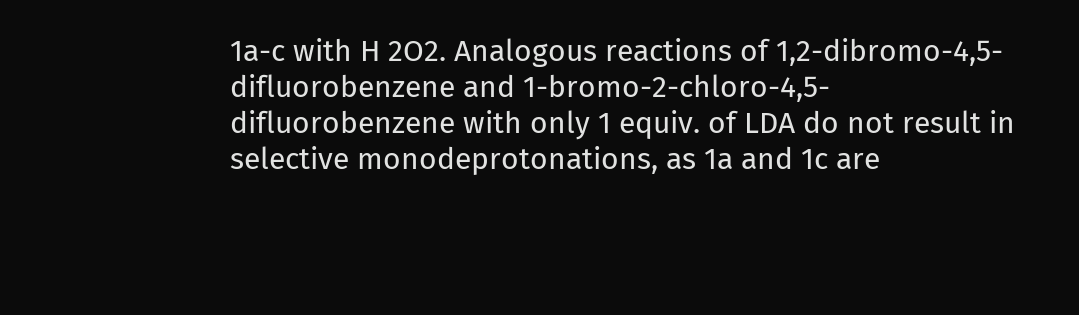1a-c with H 2O2. Analogous reactions of 1,2-dibromo-4,5- difluorobenzene and 1-bromo-2-chloro-4,5-difluorobenzene with only 1 equiv. of LDA do not result in selective monodeprotonations, as 1a and 1c are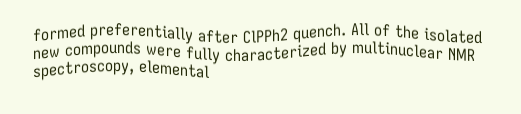formed preferentially after ClPPh2 quench. All of the isolated new compounds were fully characterized by multinuclear NMR spectroscopy, elemental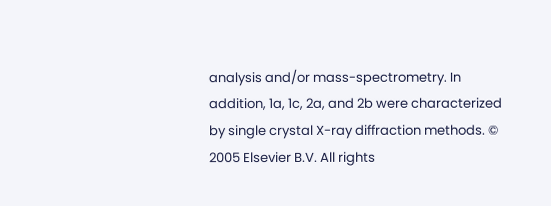analysis and/or mass-spectrometry. In addition, 1a, 1c, 2a, and 2b were characterized by single crystal X-ray diffraction methods. © 2005 Elsevier B.V. All rights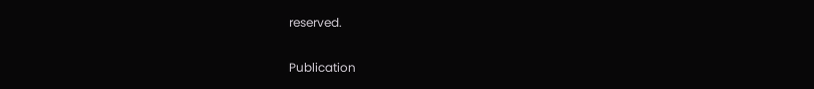reserved.

Publication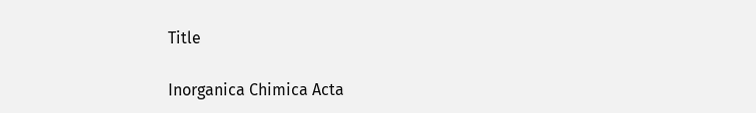Title

Inorganica Chimica Acta